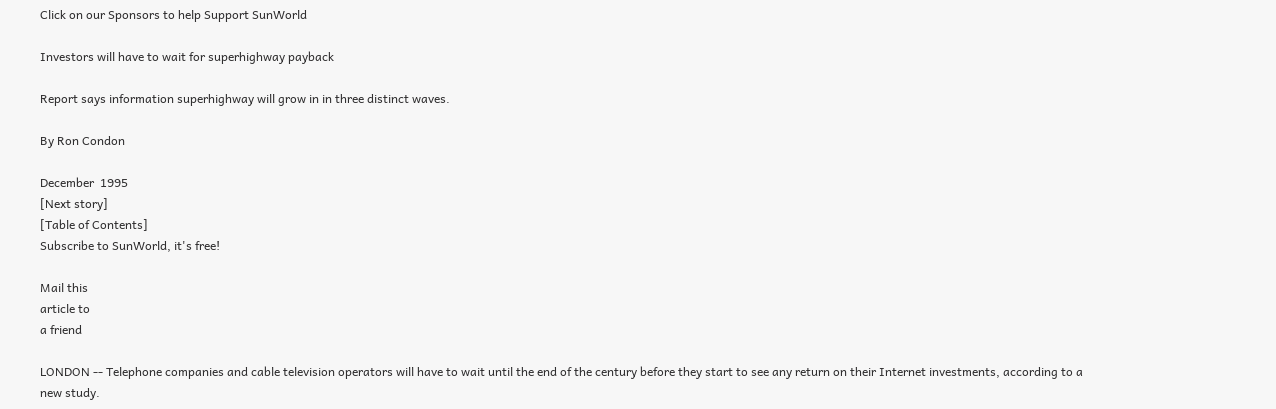Click on our Sponsors to help Support SunWorld

Investors will have to wait for superhighway payback

Report says information superhighway will grow in in three distinct waves.

By Ron Condon

December  1995
[Next story]
[Table of Contents]
Subscribe to SunWorld, it's free!

Mail this
article to
a friend

LONDON -- Telephone companies and cable television operators will have to wait until the end of the century before they start to see any return on their Internet investments, according to a new study.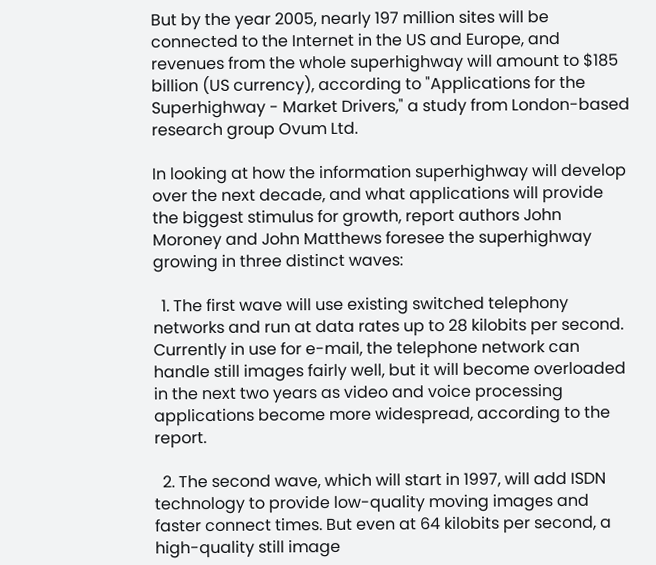But by the year 2005, nearly 197 million sites will be connected to the Internet in the US and Europe, and revenues from the whole superhighway will amount to $185 billion (US currency), according to "Applications for the Superhighway - Market Drivers," a study from London-based research group Ovum Ltd.

In looking at how the information superhighway will develop over the next decade, and what applications will provide the biggest stimulus for growth, report authors John Moroney and John Matthews foresee the superhighway growing in three distinct waves:

  1. The first wave will use existing switched telephony networks and run at data rates up to 28 kilobits per second. Currently in use for e-mail, the telephone network can handle still images fairly well, but it will become overloaded in the next two years as video and voice processing applications become more widespread, according to the report.

  2. The second wave, which will start in 1997, will add ISDN technology to provide low-quality moving images and faster connect times. But even at 64 kilobits per second, a high-quality still image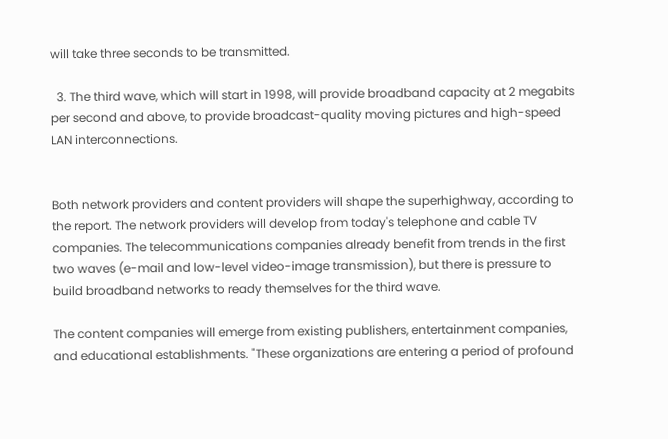will take three seconds to be transmitted.

  3. The third wave, which will start in 1998, will provide broadband capacity at 2 megabits per second and above, to provide broadcast-quality moving pictures and high-speed LAN interconnections.


Both network providers and content providers will shape the superhighway, according to the report. The network providers will develop from today's telephone and cable TV companies. The telecommunications companies already benefit from trends in the first two waves (e-mail and low-level video-image transmission), but there is pressure to build broadband networks to ready themselves for the third wave.

The content companies will emerge from existing publishers, entertainment companies, and educational establishments. "These organizations are entering a period of profound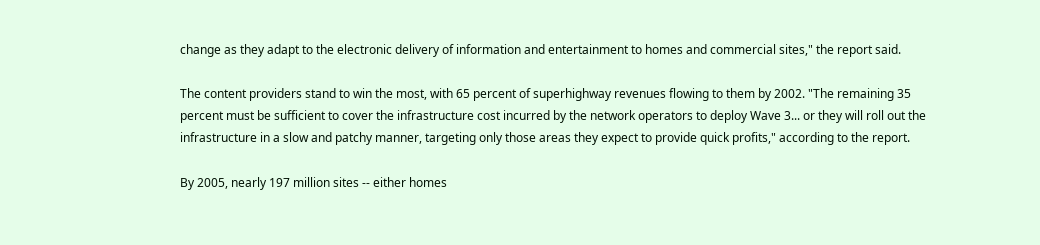change as they adapt to the electronic delivery of information and entertainment to homes and commercial sites," the report said.

The content providers stand to win the most, with 65 percent of superhighway revenues flowing to them by 2002. "The remaining 35 percent must be sufficient to cover the infrastructure cost incurred by the network operators to deploy Wave 3... or they will roll out the infrastructure in a slow and patchy manner, targeting only those areas they expect to provide quick profits," according to the report.

By 2005, nearly 197 million sites -- either homes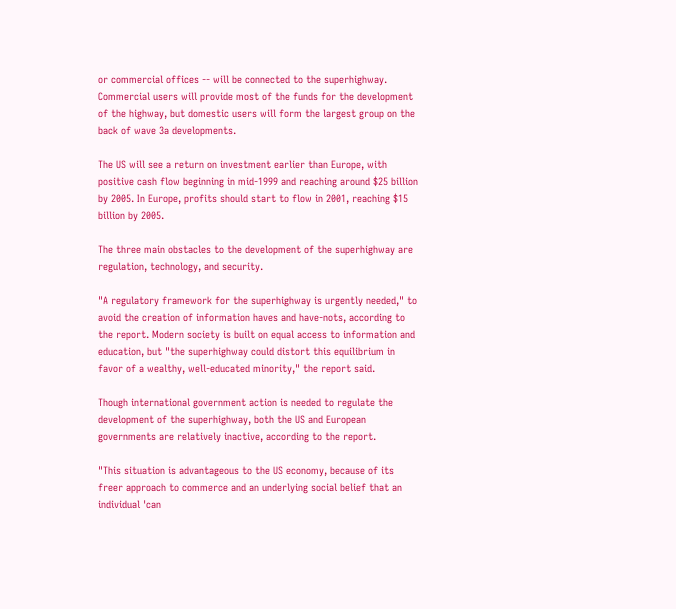or commercial offices -- will be connected to the superhighway. Commercial users will provide most of the funds for the development of the highway, but domestic users will form the largest group on the back of wave 3a developments.

The US will see a return on investment earlier than Europe, with positive cash flow beginning in mid-1999 and reaching around $25 billion by 2005. In Europe, profits should start to flow in 2001, reaching $15 billion by 2005.

The three main obstacles to the development of the superhighway are regulation, technology, and security.

"A regulatory framework for the superhighway is urgently needed," to avoid the creation of information haves and have-nots, according to the report. Modern society is built on equal access to information and education, but "the superhighway could distort this equilibrium in favor of a wealthy, well-educated minority," the report said.

Though international government action is needed to regulate the development of the superhighway, both the US and European governments are relatively inactive, according to the report.

"This situation is advantageous to the US economy, because of its freer approach to commerce and an underlying social belief that an individual 'can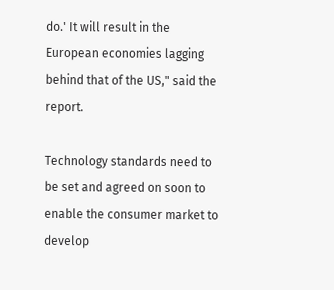do.' It will result in the European economies lagging behind that of the US," said the report.

Technology standards need to be set and agreed on soon to enable the consumer market to develop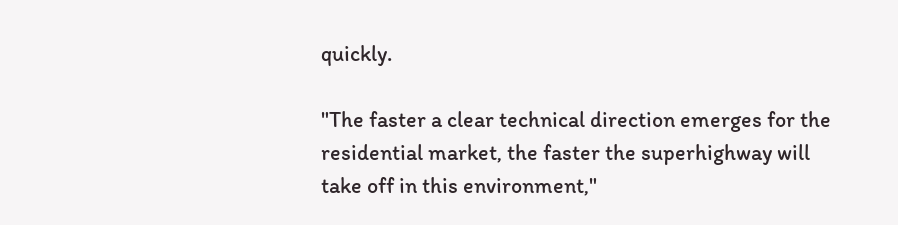quickly.

"The faster a clear technical direction emerges for the residential market, the faster the superhighway will take off in this environment,"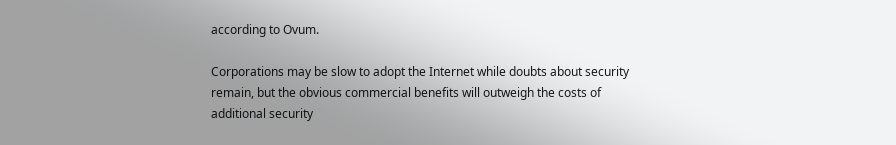according to Ovum.

Corporations may be slow to adopt the Internet while doubts about security remain, but the obvious commercial benefits will outweigh the costs of additional security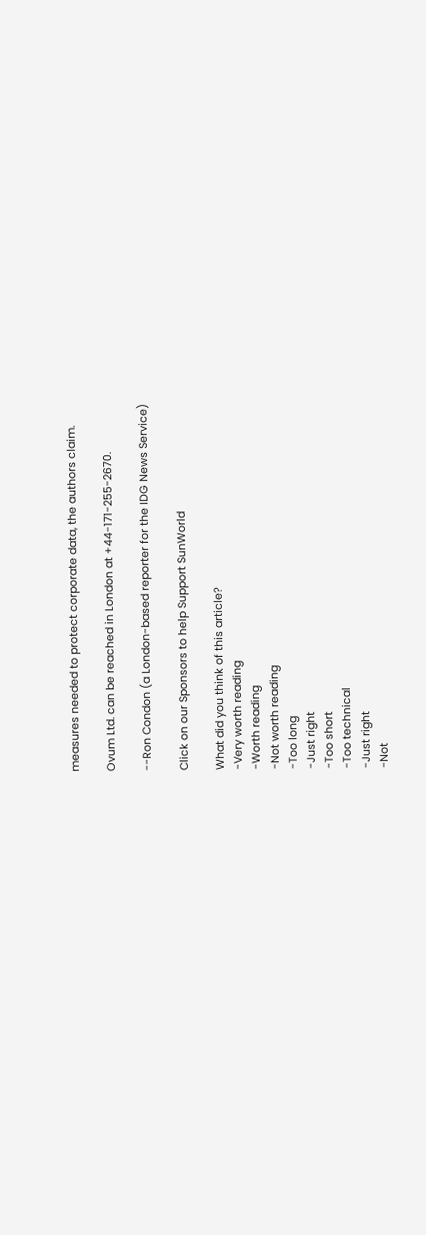measures needed to protect corporate data, the authors claim.

Ovum Ltd. can be reached in London at +44-171-255-2670.

--Ron Condon (a London-based reporter for the IDG News Service)

Click on our Sponsors to help Support SunWorld

What did you think of this article?
-Very worth reading
-Worth reading
-Not worth reading
-Too long
-Just right
-Too short
-Too technical
-Just right
-Not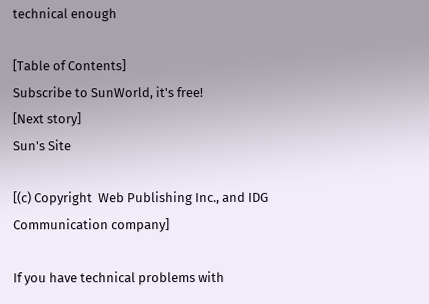technical enough

[Table of Contents]
Subscribe to SunWorld, it's free!
[Next story]
Sun's Site

[(c) Copyright  Web Publishing Inc., and IDG Communication company]

If you have technical problems with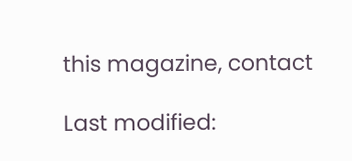this magazine, contact

Last modified: